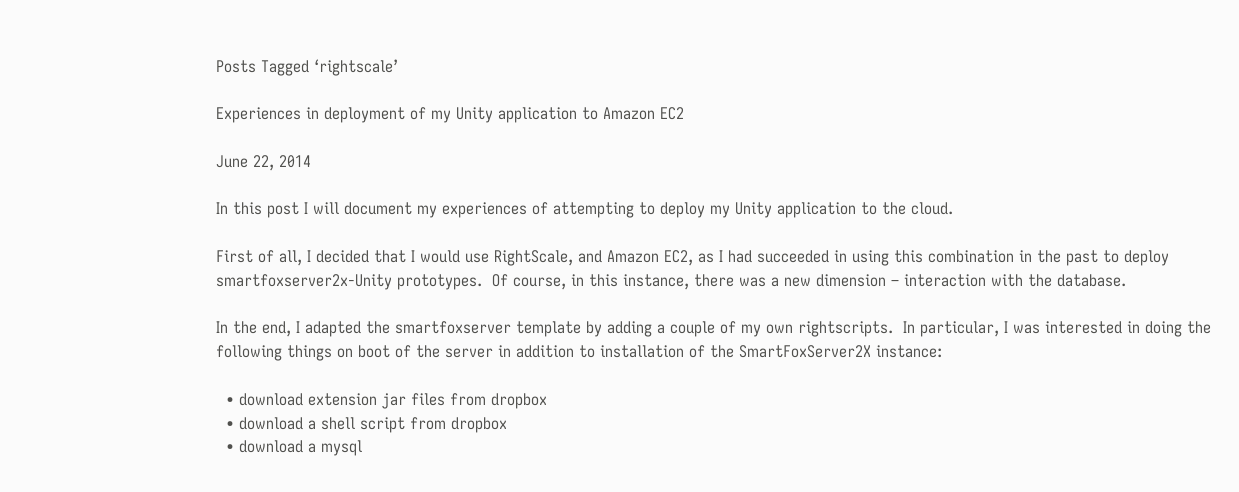Posts Tagged ‘rightscale’

Experiences in deployment of my Unity application to Amazon EC2

June 22, 2014

In this post I will document my experiences of attempting to deploy my Unity application to the cloud.

First of all, I decided that I would use RightScale, and Amazon EC2, as I had succeeded in using this combination in the past to deploy smartfoxserver2x-Unity prototypes.  Of course, in this instance, there was a new dimension – interaction with the database.

In the end, I adapted the smartfoxserver template by adding a couple of my own rightscripts.  In particular, I was interested in doing the following things on boot of the server in addition to installation of the SmartFoxServer2X instance:

  • download extension jar files from dropbox
  • download a shell script from dropbox
  • download a mysql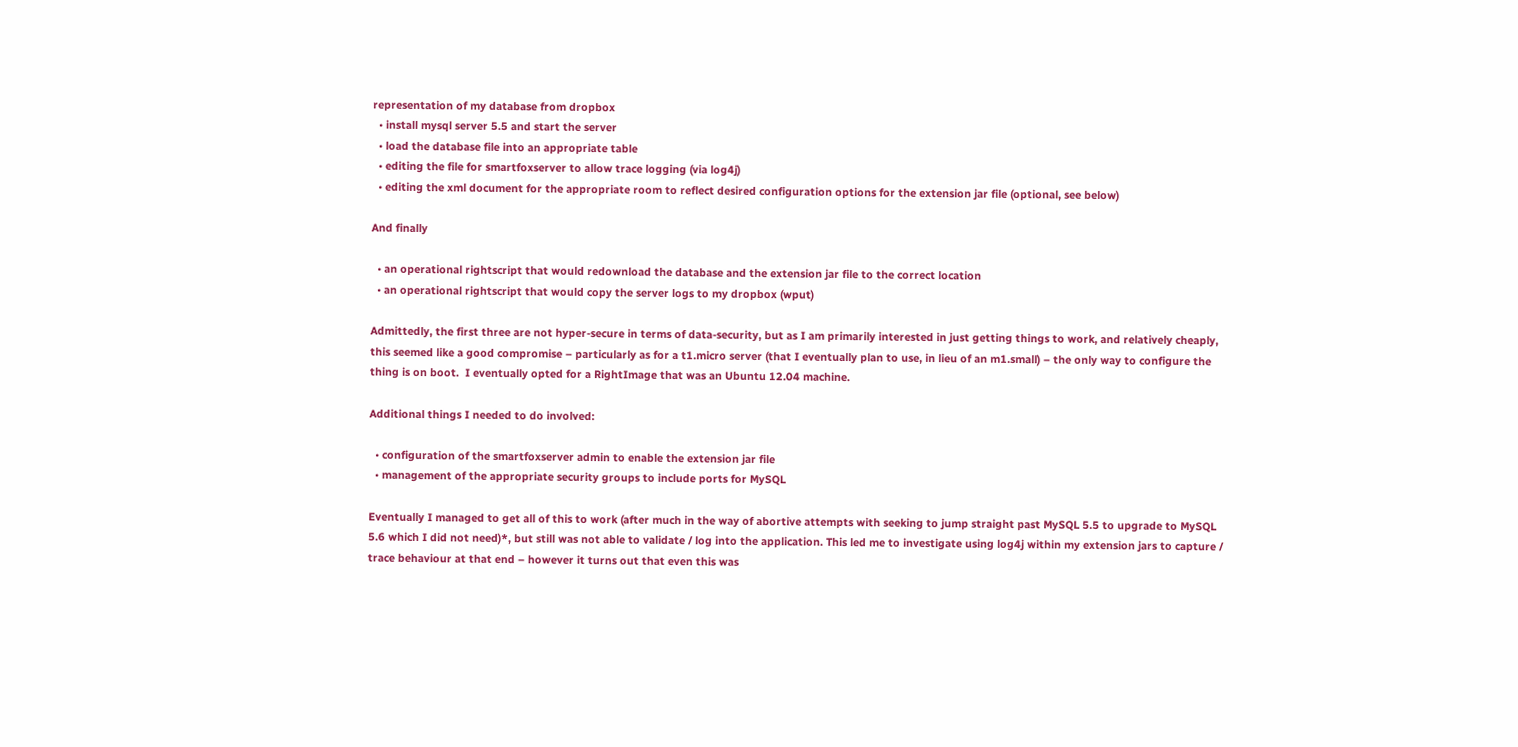representation of my database from dropbox
  • install mysql server 5.5 and start the server
  • load the database file into an appropriate table
  • editing the file for smartfoxserver to allow trace logging (via log4j)
  • editing the xml document for the appropriate room to reflect desired configuration options for the extension jar file (optional, see below)

And finally

  • an operational rightscript that would redownload the database and the extension jar file to the correct location
  • an operational rightscript that would copy the server logs to my dropbox (wput)

Admittedly, the first three are not hyper-secure in terms of data-security, but as I am primarily interested in just getting things to work, and relatively cheaply, this seemed like a good compromise – particularly as for a t1.micro server (that I eventually plan to use, in lieu of an m1.small) – the only way to configure the thing is on boot.  I eventually opted for a RightImage that was an Ubuntu 12.04 machine.

Additional things I needed to do involved:

  • configuration of the smartfoxserver admin to enable the extension jar file
  • management of the appropriate security groups to include ports for MySQL

Eventually I managed to get all of this to work (after much in the way of abortive attempts with seeking to jump straight past MySQL 5.5 to upgrade to MySQL 5.6 which I did not need)*, but still was not able to validate / log into the application. This led me to investigate using log4j within my extension jars to capture / trace behaviour at that end – however it turns out that even this was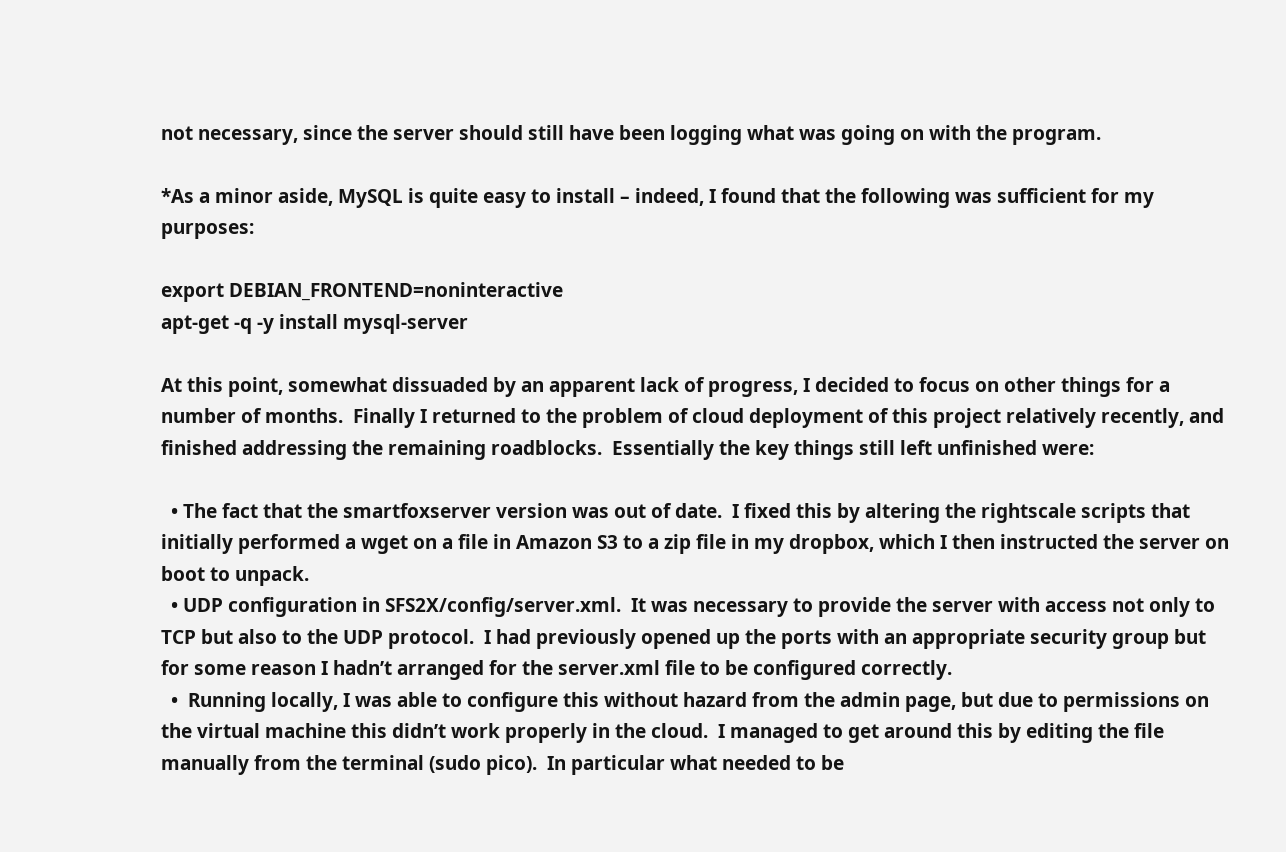not necessary, since the server should still have been logging what was going on with the program.

*As a minor aside, MySQL is quite easy to install – indeed, I found that the following was sufficient for my purposes:

export DEBIAN_FRONTEND=noninteractive
apt-get -q -y install mysql-server

At this point, somewhat dissuaded by an apparent lack of progress, I decided to focus on other things for a number of months.  Finally I returned to the problem of cloud deployment of this project relatively recently, and finished addressing the remaining roadblocks.  Essentially the key things still left unfinished were:

  • The fact that the smartfoxserver version was out of date.  I fixed this by altering the rightscale scripts that initially performed a wget on a file in Amazon S3 to a zip file in my dropbox, which I then instructed the server on boot to unpack.
  • UDP configuration in SFS2X/config/server.xml.  It was necessary to provide the server with access not only to TCP but also to the UDP protocol.  I had previously opened up the ports with an appropriate security group but for some reason I hadn’t arranged for the server.xml file to be configured correctly.
  •  Running locally, I was able to configure this without hazard from the admin page, but due to permissions on the virtual machine this didn’t work properly in the cloud.  I managed to get around this by editing the file manually from the terminal (sudo pico).  In particular what needed to be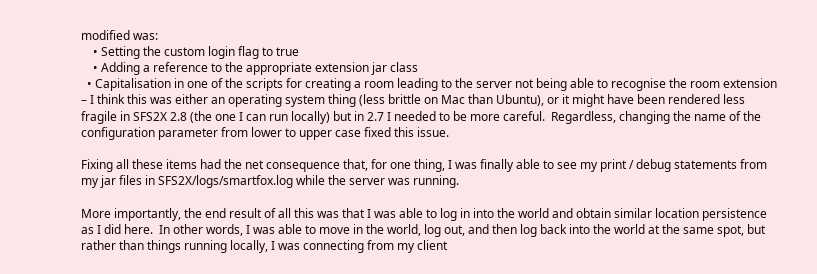modified was:
    • Setting the custom login flag to true
    • Adding a reference to the appropriate extension jar class
  • Capitalisation in one of the scripts for creating a room leading to the server not being able to recognise the room extension – I think this was either an operating system thing (less brittle on Mac than Ubuntu), or it might have been rendered less fragile in SFS2X 2.8 (the one I can run locally) but in 2.7 I needed to be more careful.  Regardless, changing the name of the configuration parameter from lower to upper case fixed this issue.

Fixing all these items had the net consequence that, for one thing, I was finally able to see my print / debug statements from my jar files in SFS2X/logs/smartfox.log while the server was running.

More importantly, the end result of all this was that I was able to log in into the world and obtain similar location persistence as I did here.  In other words, I was able to move in the world, log out, and then log back into the world at the same spot, but rather than things running locally, I was connecting from my client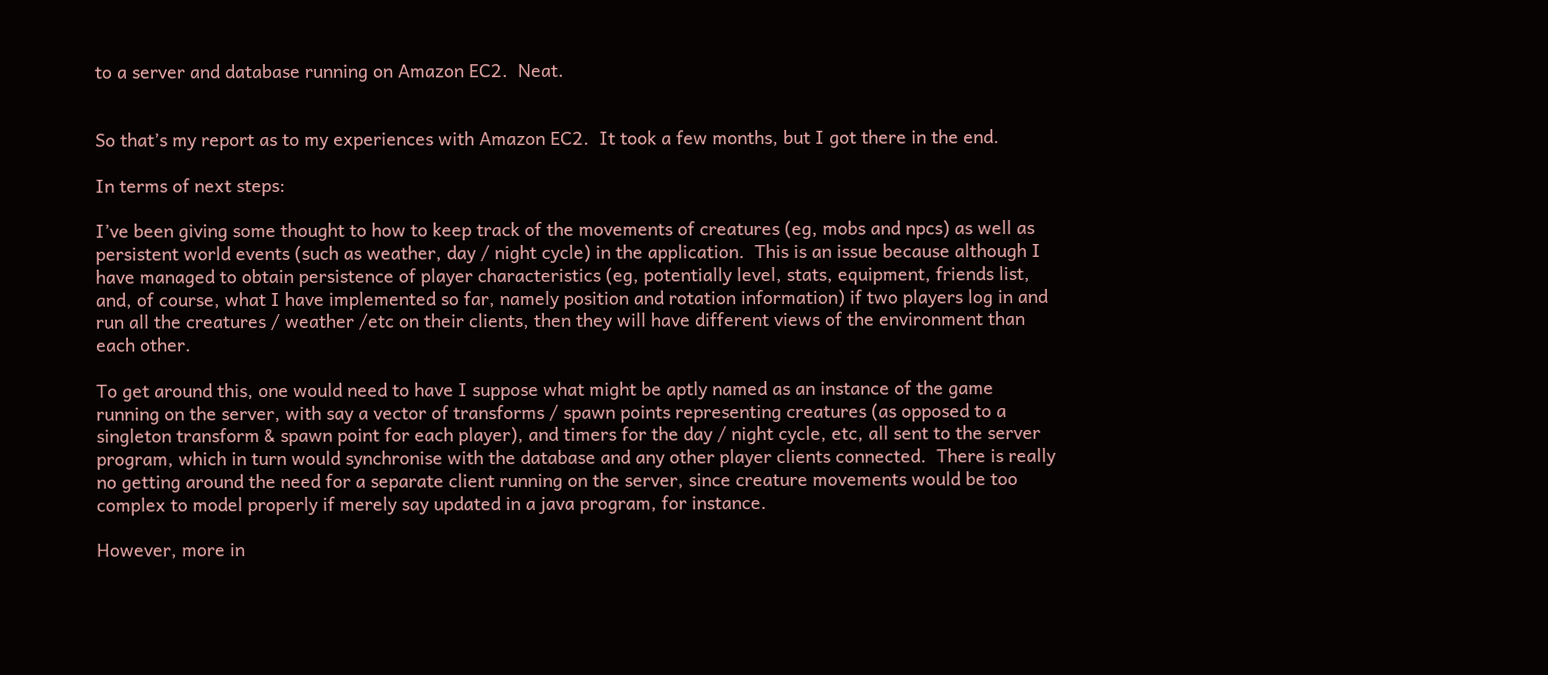to a server and database running on Amazon EC2.  Neat.


So that’s my report as to my experiences with Amazon EC2.  It took a few months, but I got there in the end.

In terms of next steps:

I’ve been giving some thought to how to keep track of the movements of creatures (eg, mobs and npcs) as well as persistent world events (such as weather, day / night cycle) in the application.  This is an issue because although I have managed to obtain persistence of player characteristics (eg, potentially level, stats, equipment, friends list, and, of course, what I have implemented so far, namely position and rotation information) if two players log in and run all the creatures / weather /etc on their clients, then they will have different views of the environment than each other.

To get around this, one would need to have I suppose what might be aptly named as an instance of the game running on the server, with say a vector of transforms / spawn points representing creatures (as opposed to a singleton transform & spawn point for each player), and timers for the day / night cycle, etc, all sent to the server program, which in turn would synchronise with the database and any other player clients connected.  There is really no getting around the need for a separate client running on the server, since creature movements would be too complex to model properly if merely say updated in a java program, for instance.

However, more in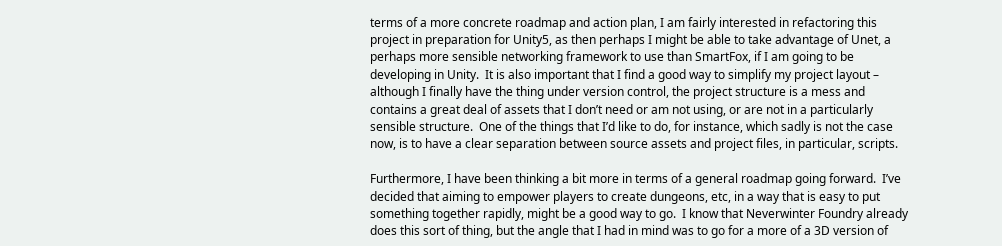terms of a more concrete roadmap and action plan, I am fairly interested in refactoring this project in preparation for Unity5, as then perhaps I might be able to take advantage of Unet, a perhaps more sensible networking framework to use than SmartFox, if I am going to be developing in Unity.  It is also important that I find a good way to simplify my project layout – although I finally have the thing under version control, the project structure is a mess and contains a great deal of assets that I don’t need or am not using, or are not in a particularly sensible structure.  One of the things that I’d like to do, for instance, which sadly is not the case now, is to have a clear separation between source assets and project files, in particular, scripts.

Furthermore, I have been thinking a bit more in terms of a general roadmap going forward.  I’ve decided that aiming to empower players to create dungeons, etc, in a way that is easy to put something together rapidly, might be a good way to go.  I know that Neverwinter Foundry already does this sort of thing, but the angle that I had in mind was to go for a more of a 3D version of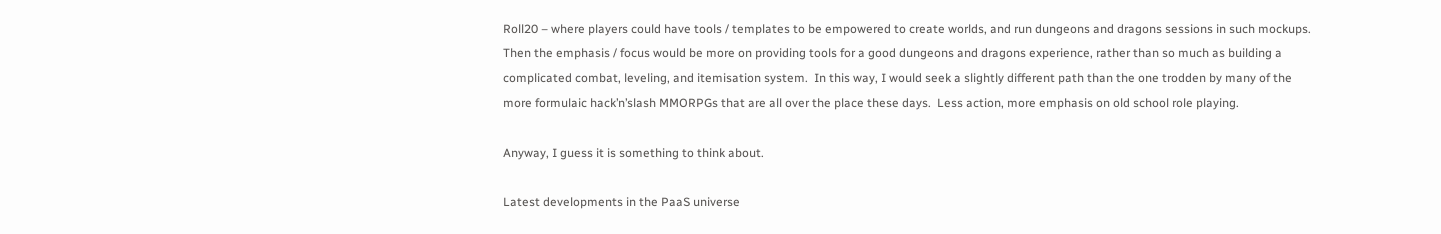Roll20 – where players could have tools / templates to be empowered to create worlds, and run dungeons and dragons sessions in such mockups.  Then the emphasis / focus would be more on providing tools for a good dungeons and dragons experience, rather than so much as building a complicated combat, leveling, and itemisation system.  In this way, I would seek a slightly different path than the one trodden by many of the more formulaic hack’n’slash MMORPGs that are all over the place these days.  Less action, more emphasis on old school role playing.

Anyway, I guess it is something to think about.

Latest developments in the PaaS universe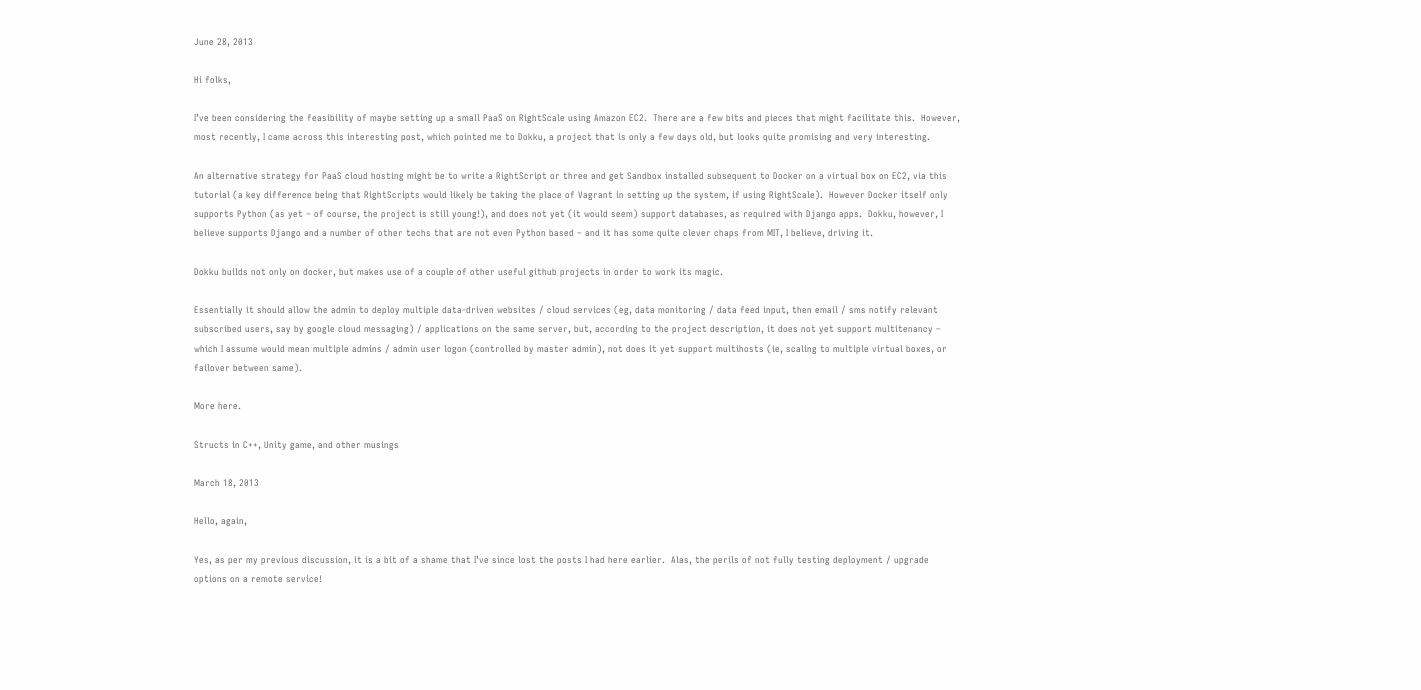June 28, 2013

Hi folks,

I’ve been considering the feasibility of maybe setting up a small PaaS on RightScale using Amazon EC2.  There are a few bits and pieces that might facilitate this.  However, most recently, I came across this interesting post, which pointed me to Dokku, a project that is only a few days old, but looks quite promising and very interesting.

An alternative strategy for PaaS cloud hosting might be to write a RightScript or three and get Sandbox installed subsequent to Docker on a virtual box on EC2, via this tutorial (a key difference being that RightScripts would likely be taking the place of Vagrant in setting up the system, if using RightScale).  However Docker itself only supports Python (as yet – of course, the project is still young!), and does not yet (it would seem) support databases, as required with Django apps.  Dokku, however, I believe supports Django and a number of other techs that are not even Python based – and it has some quite clever chaps from MIT, I believe, driving it.

Dokku builds not only on docker, but makes use of a couple of other useful github projects in order to work its magic.

Essentially it should allow the admin to deploy multiple data-driven websites / cloud services (eg, data monitoring / data feed input, then email / sms notify relevant subscribed users, say by google cloud messaging) / applications on the same server, but, according to the project description, it does not yet support multitenancy – which I assume would mean multiple admins / admin user logon (controlled by master admin), not does it yet support multihosts (ie, scaling to multiple virtual boxes, or failover between same).

More here.

Structs in C++, Unity game, and other musings

March 18, 2013

Hello, again,

Yes, as per my previous discussion, it is a bit of a shame that I’ve since lost the posts I had here earlier.  Alas, the perils of not fully testing deployment / upgrade options on a remote service!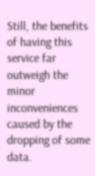Still, the benefits of having this service far outweigh the minor inconveniences caused by the dropping of some data.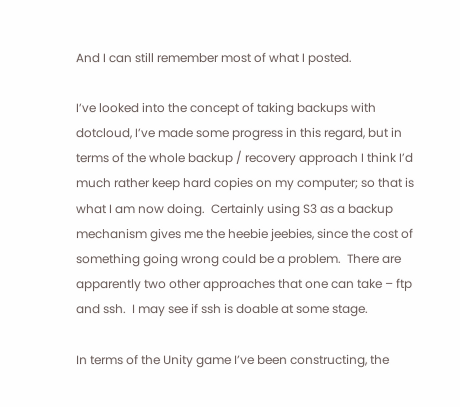And I can still remember most of what I posted.

I’ve looked into the concept of taking backups with dotcloud, I’ve made some progress in this regard, but in terms of the whole backup / recovery approach I think I’d much rather keep hard copies on my computer; so that is what I am now doing.  Certainly using S3 as a backup mechanism gives me the heebie jeebies, since the cost of something going wrong could be a problem.  There are apparently two other approaches that one can take – ftp and ssh.  I may see if ssh is doable at some stage.

In terms of the Unity game I’ve been constructing, the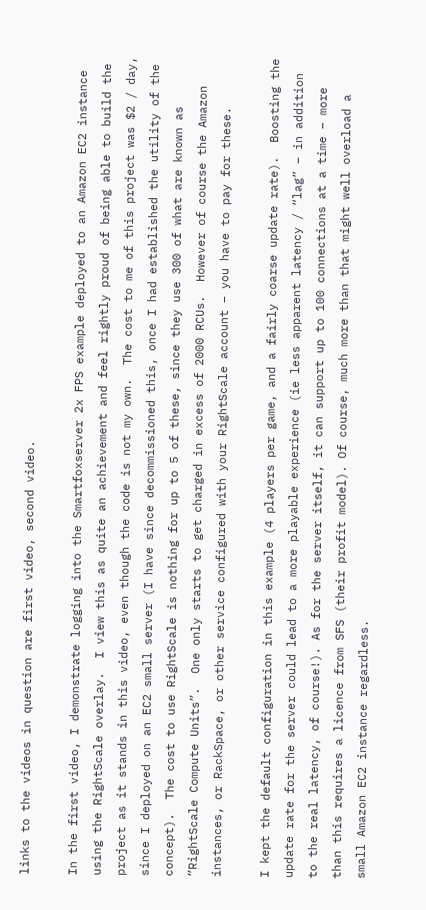links to the videos in question are first video, second video.

In the first video, I demonstrate logging into the Smartfoxserver 2x FPS example deployed to an Amazon EC2 instance using the RightScale overlay.  I view this as quite an achievement and feel rightly proud of being able to build the project as it stands in this video, even though the code is not my own.  The cost to me of this project was $2 / day, since I deployed on an EC2 small server (I have since decommissioned this, once I had established the utility of the concept).  The cost to use RightScale is nothing for up to 5 of these, since they use 300 of what are known as “RightScale Compute Units”.  One only starts to get charged in excess of 2000 RCUs.  However of course the Amazon instances, or RackSpace, or other service configured with your RightScale account – you have to pay for these.

I kept the default configuration in this example (4 players per game, and a fairly coarse update rate).  Boosting the update rate for the server could lead to a more playable experience (ie less apparent latency / “lag” – in addition to the real latency, of course!). As for the server itself, it can support up to 100 connections at a time – more than this requires a licence from SFS (their profit model). Of course, much more than that might well overload a small Amazon EC2 instance regardless.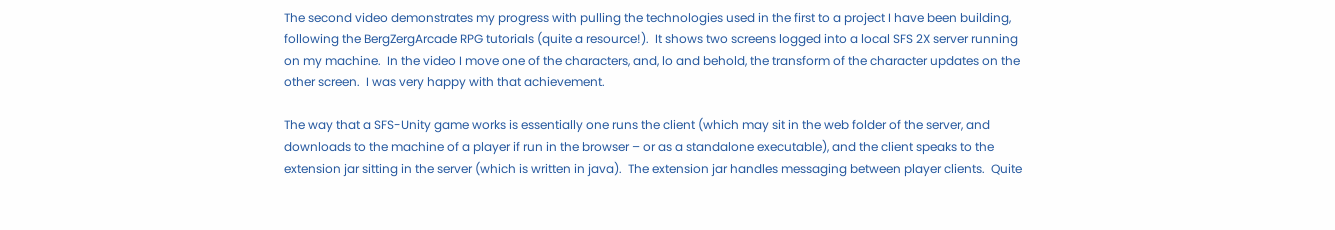The second video demonstrates my progress with pulling the technologies used in the first to a project I have been building, following the BergZergArcade RPG tutorials (quite a resource!).  It shows two screens logged into a local SFS 2X server running on my machine.  In the video I move one of the characters, and, lo and behold, the transform of the character updates on the other screen.  I was very happy with that achievement.

The way that a SFS-Unity game works is essentially one runs the client (which may sit in the web folder of the server, and downloads to the machine of a player if run in the browser – or as a standalone executable), and the client speaks to the extension jar sitting in the server (which is written in java).  The extension jar handles messaging between player clients.  Quite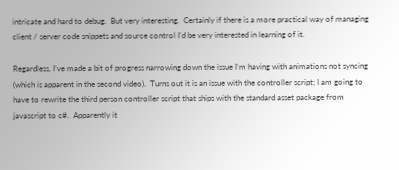intricate and hard to debug.  But very interesting.  Certainly if there is a more practical way of managing client / server code snippets and source control I’d be very interested in learning of it.

Regardless, I’ve made a bit of progress narrowing down the issue I’m having with animations not syncing (which is apparent in the second video).  Turns out it is an issue with the controller script; I am going to have to rewrite the third person controller script that ships with the standard asset package from javascript to c#.  Apparently it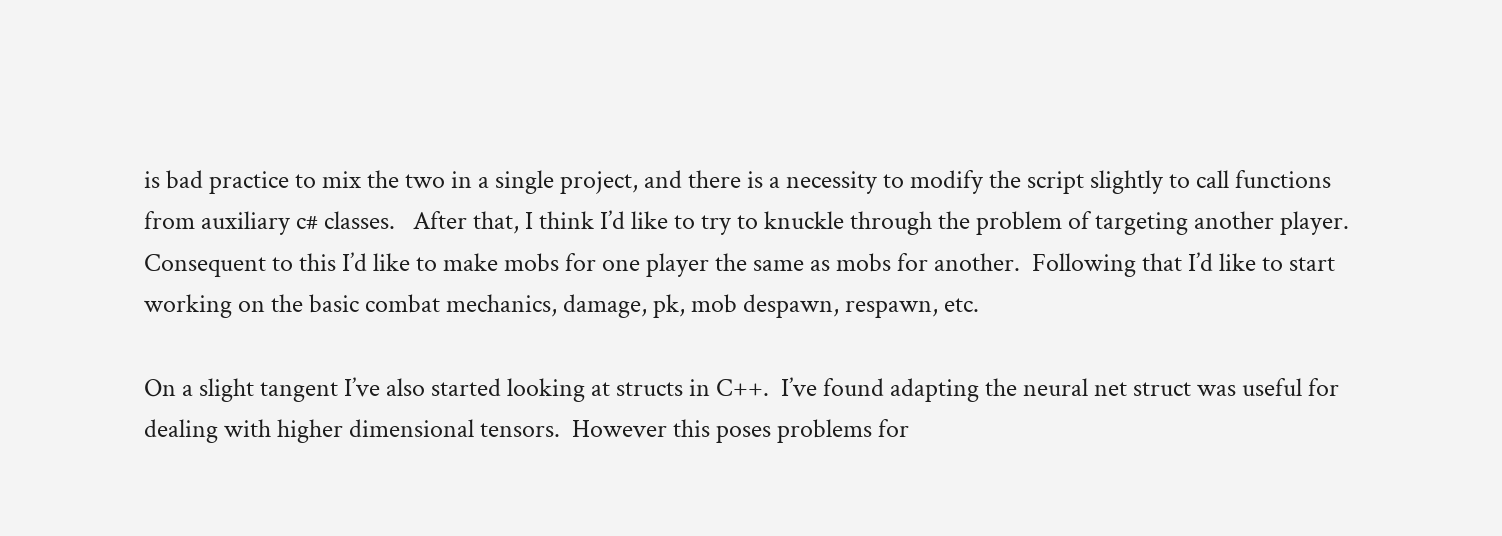is bad practice to mix the two in a single project, and there is a necessity to modify the script slightly to call functions from auxiliary c# classes.   After that, I think I’d like to try to knuckle through the problem of targeting another player.  Consequent to this I’d like to make mobs for one player the same as mobs for another.  Following that I’d like to start working on the basic combat mechanics, damage, pk, mob despawn, respawn, etc.

On a slight tangent I’ve also started looking at structs in C++.  I’ve found adapting the neural net struct was useful for dealing with higher dimensional tensors.  However this poses problems for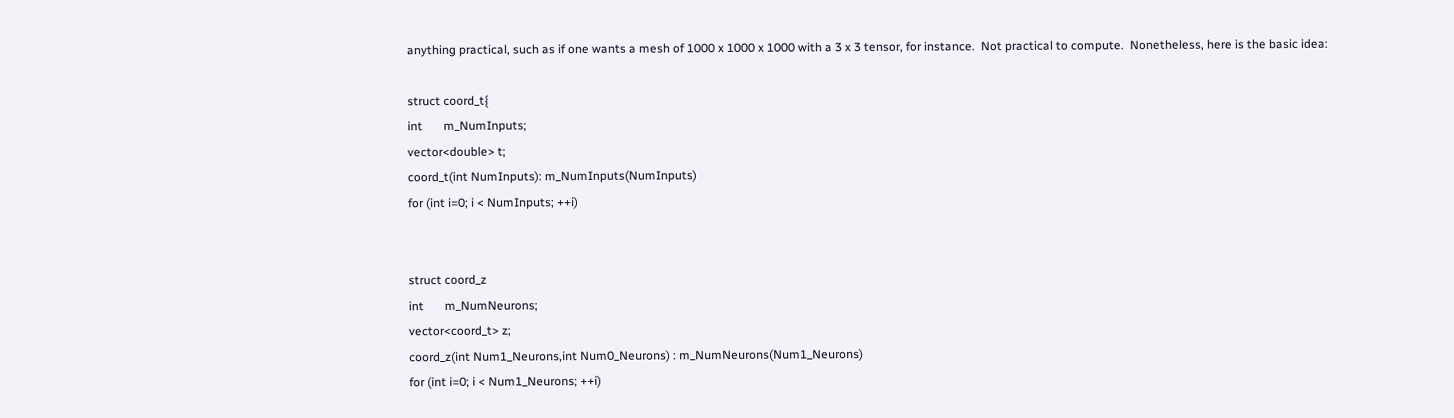anything practical, such as if one wants a mesh of 1000 x 1000 x 1000 with a 3 x 3 tensor, for instance.  Not practical to compute.  Nonetheless, here is the basic idea:

struct coord_t{
int       m_NumInputs;
vector<double> t;
coord_t(int NumInputs): m_NumInputs(NumInputs)
for (int i=0; i < NumInputs; ++i)


struct coord_z
int       m_NumNeurons;
vector<coord_t> z;
coord_z(int Num1_Neurons,int Num0_Neurons) : m_NumNeurons(Num1_Neurons)
for (int i=0; i < Num1_Neurons; ++i)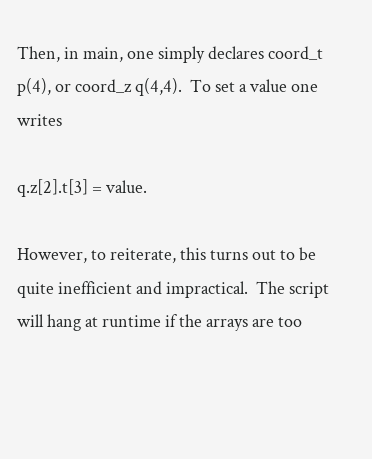Then, in main, one simply declares coord_t p(4), or coord_z q(4,4).  To set a value one writes

q.z[2].t[3] = value.

However, to reiterate, this turns out to be quite inefficient and impractical.  The script will hang at runtime if the arrays are too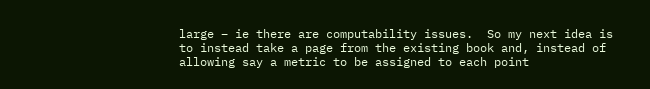large – ie there are computability issues.  So my next idea is to instead take a page from the existing book and, instead of allowing say a metric to be assigned to each point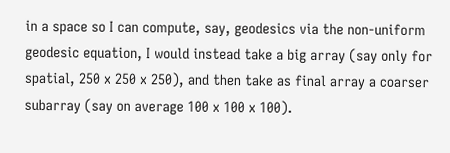in a space so I can compute, say, geodesics via the non-uniform geodesic equation, I would instead take a big array (say only for spatial, 250 x 250 x 250), and then take as final array a coarser subarray (say on average 100 x 100 x 100).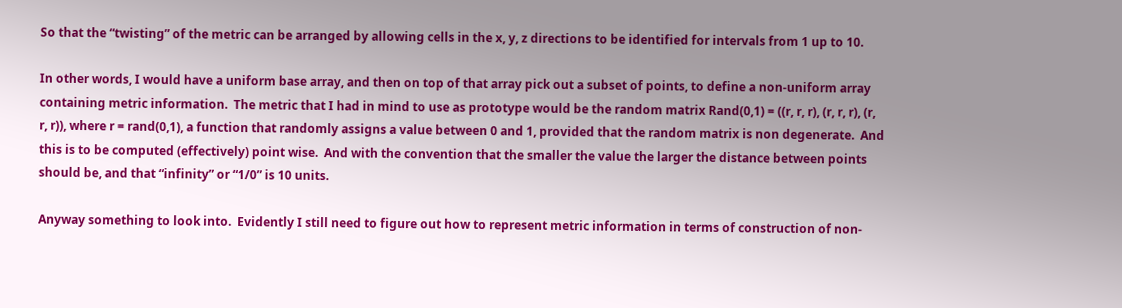So that the “twisting” of the metric can be arranged by allowing cells in the x, y, z directions to be identified for intervals from 1 up to 10.

In other words, I would have a uniform base array, and then on top of that array pick out a subset of points, to define a non-uniform array containing metric information.  The metric that I had in mind to use as prototype would be the random matrix Rand(0,1) = ((r, r, r), (r, r, r), (r, r, r)), where r = rand(0,1), a function that randomly assigns a value between 0 and 1, provided that the random matrix is non degenerate.  And this is to be computed (effectively) point wise.  And with the convention that the smaller the value the larger the distance between points should be, and that “infinity” or “1/0” is 10 units.

Anyway something to look into.  Evidently I still need to figure out how to represent metric information in terms of construction of non-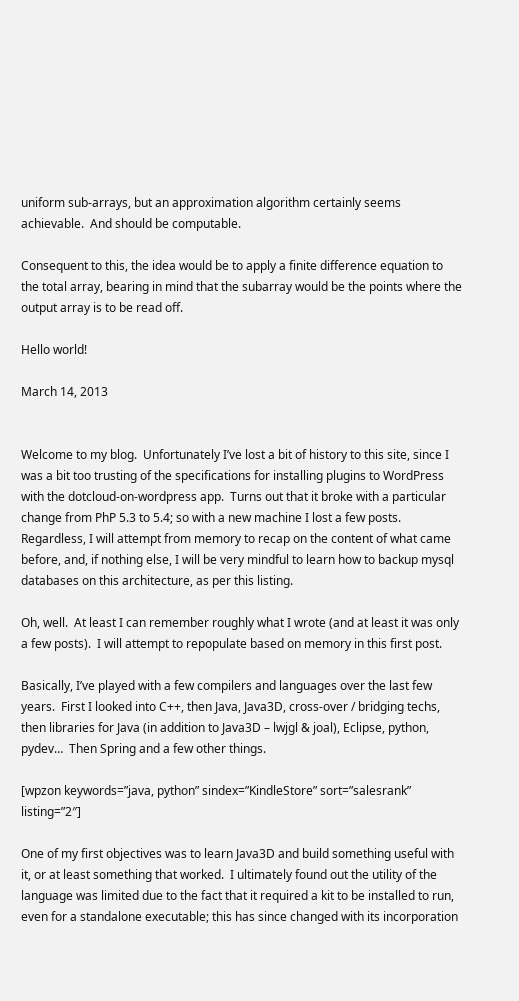uniform sub-arrays, but an approximation algorithm certainly seems achievable.  And should be computable.

Consequent to this, the idea would be to apply a finite difference equation to the total array, bearing in mind that the subarray would be the points where the output array is to be read off.

Hello world!

March 14, 2013


Welcome to my blog.  Unfortunately I’ve lost a bit of history to this site, since I was a bit too trusting of the specifications for installing plugins to WordPress with the dotcloud-on-wordpress app.  Turns out that it broke with a particular change from PhP 5.3 to 5.4; so with a new machine I lost a few posts.  Regardless, I will attempt from memory to recap on the content of what came before, and, if nothing else, I will be very mindful to learn how to backup mysql databases on this architecture, as per this listing.

Oh, well.  At least I can remember roughly what I wrote (and at least it was only a few posts).  I will attempt to repopulate based on memory in this first post.

Basically, I’ve played with a few compilers and languages over the last few years.  First I looked into C++, then Java, Java3D, cross-over / bridging techs, then libraries for Java (in addition to Java3D – lwjgl & joal), Eclipse, python, pydev…  Then Spring and a few other things.

[wpzon keywords=”java, python” sindex=”KindleStore” sort=”salesrank” listing=”2″]

One of my first objectives was to learn Java3D and build something useful with it, or at least something that worked.  I ultimately found out the utility of the language was limited due to the fact that it required a kit to be installed to run, even for a standalone executable; this has since changed with its incorporation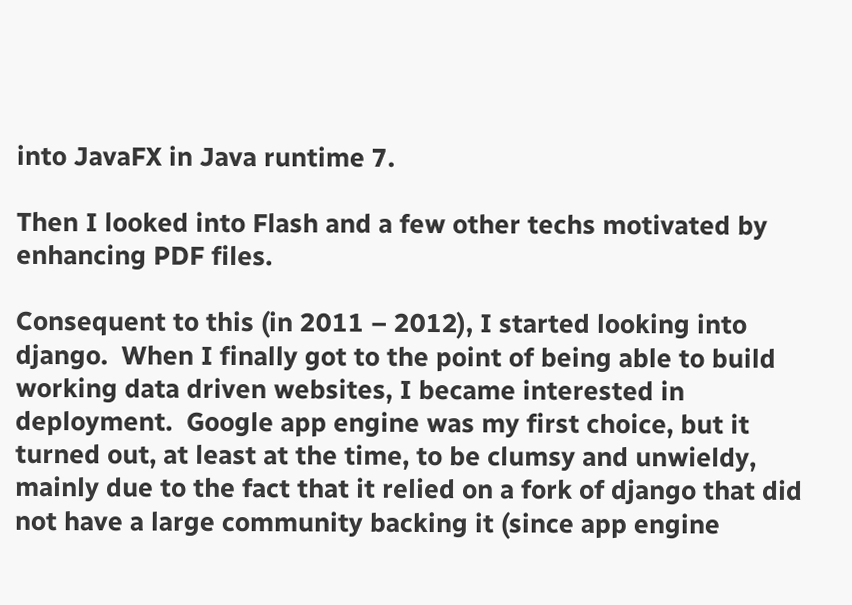into JavaFX in Java runtime 7.

Then I looked into Flash and a few other techs motivated by enhancing PDF files.

Consequent to this (in 2011 – 2012), I started looking into django.  When I finally got to the point of being able to build working data driven websites, I became interested in deployment.  Google app engine was my first choice, but it turned out, at least at the time, to be clumsy and unwieldy, mainly due to the fact that it relied on a fork of django that did not have a large community backing it (since app engine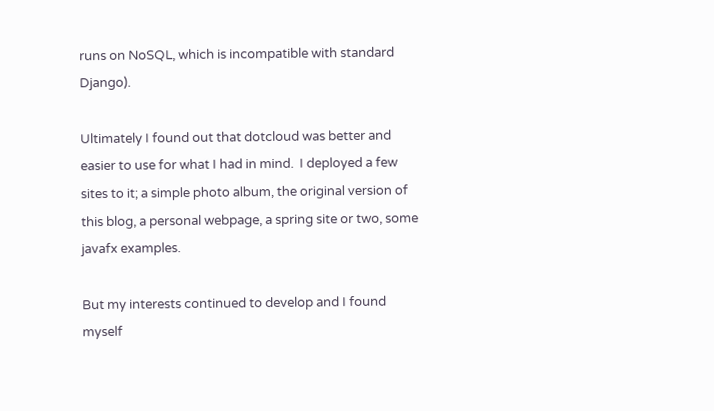runs on NoSQL, which is incompatible with standard Django).

Ultimately I found out that dotcloud was better and easier to use for what I had in mind.  I deployed a few sites to it; a simple photo album, the original version of this blog, a personal webpage, a spring site or two, some javafx examples.

But my interests continued to develop and I found myself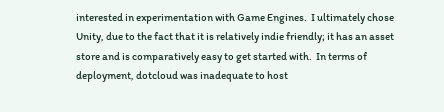interested in experimentation with Game Engines.  I ultimately chose Unity, due to the fact that it is relatively indie friendly; it has an asset store and is comparatively easy to get started with.  In terms of deployment, dotcloud was inadequate to host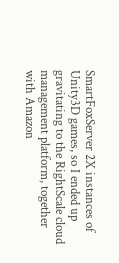SmartFoxServer 2X instances of Unity3D games, so I ended up gravitating to the RightScale cloud management platform, together with Amazon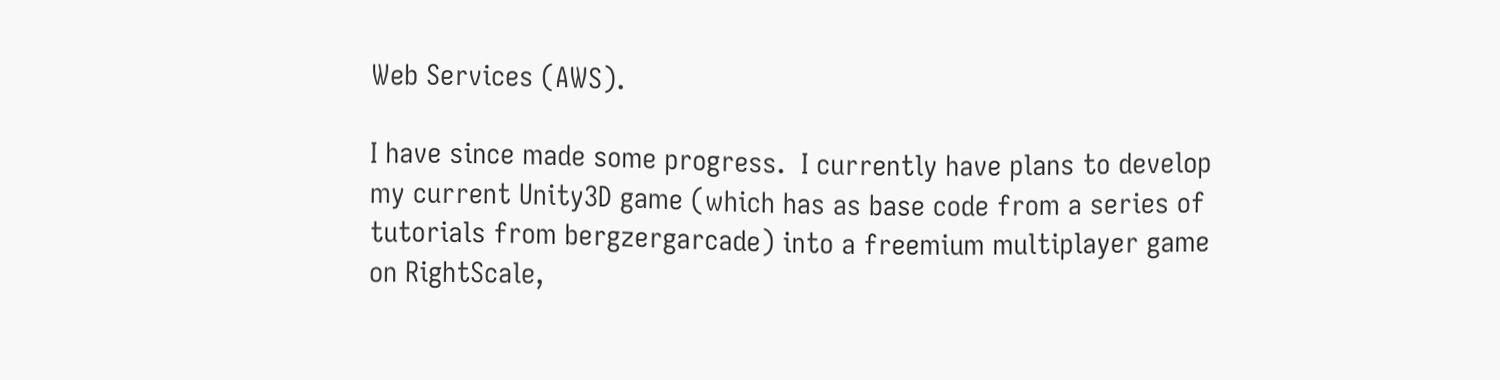Web Services (AWS).

I have since made some progress.  I currently have plans to develop my current Unity3D game (which has as base code from a series of tutorials from bergzergarcade) into a freemium multiplayer game on RightScale,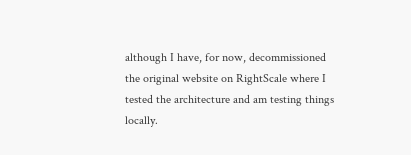although I have, for now, decommissioned the original website on RightScale where I tested the architecture and am testing things locally.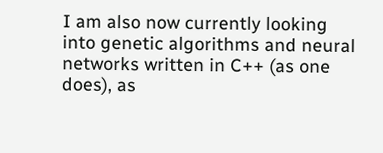I am also now currently looking into genetic algorithms and neural networks written in C++ (as one does), as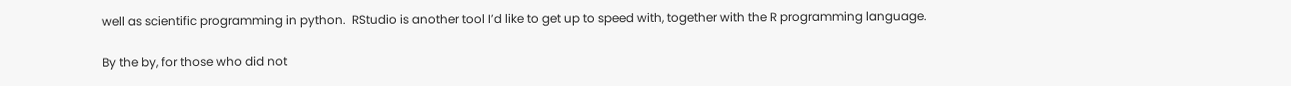well as scientific programming in python.  RStudio is another tool I’d like to get up to speed with, together with the R programming language.

By the by, for those who did not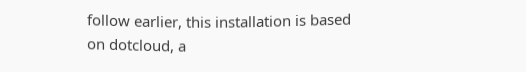follow earlier, this installation is based on dotcloud, a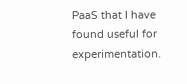PaaS that I have found useful for experimentation.